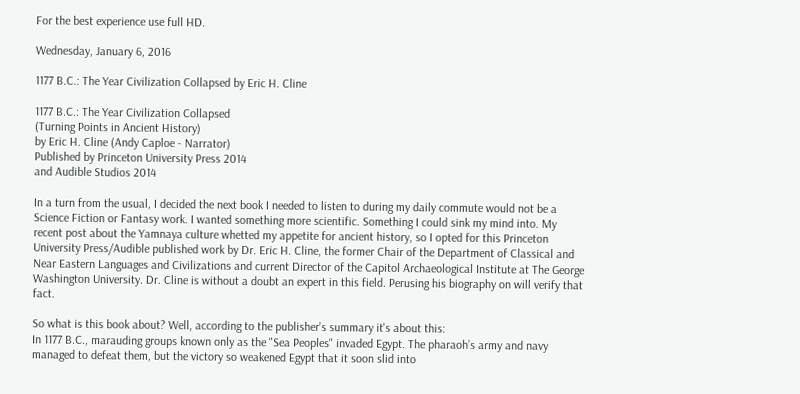For the best experience use full HD.

Wednesday, January 6, 2016

1177 B.C.: The Year Civilization Collapsed by Eric H. Cline

1177 B.C.: The Year Civilization Collapsed
(Turning Points in Ancient History)
by Eric H. Cline (Andy Caploe - Narrator)
Published by Princeton University Press 2014
and Audible Studios 2014

In a turn from the usual, I decided the next book I needed to listen to during my daily commute would not be a Science Fiction or Fantasy work. I wanted something more scientific. Something I could sink my mind into. My recent post about the Yamnaya culture whetted my appetite for ancient history, so I opted for this Princeton University Press/Audible published work by Dr. Eric H. Cline, the former Chair of the Department of Classical and Near Eastern Languages and Civilizations and current Director of the Capitol Archaeological Institute at The George Washington University. Dr. Cline is without a doubt an expert in this field. Perusing his biography on will verify that fact.

So what is this book about? Well, according to the publisher's summary it's about this:
In 1177 B.C., marauding groups known only as the "Sea Peoples" invaded Egypt. The pharaoh’s army and navy managed to defeat them, but the victory so weakened Egypt that it soon slid into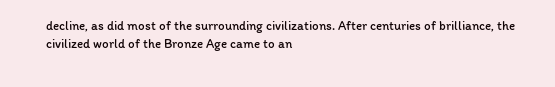decline, as did most of the surrounding civilizations. After centuries of brilliance, the civilized world of the Bronze Age came to an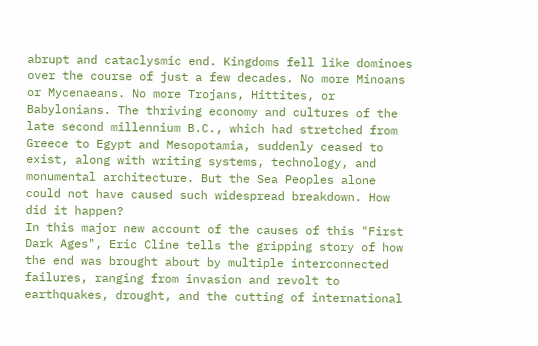abrupt and cataclysmic end. Kingdoms fell like dominoes over the course of just a few decades. No more Minoans or Mycenaeans. No more Trojans, Hittites, or Babylonians. The thriving economy and cultures of the late second millennium B.C., which had stretched from Greece to Egypt and Mesopotamia, suddenly ceased to exist, along with writing systems, technology, and monumental architecture. But the Sea Peoples alone could not have caused such widespread breakdown. How did it happen?
In this major new account of the causes of this "First Dark Ages", Eric Cline tells the gripping story of how the end was brought about by multiple interconnected failures, ranging from invasion and revolt to earthquakes, drought, and the cutting of international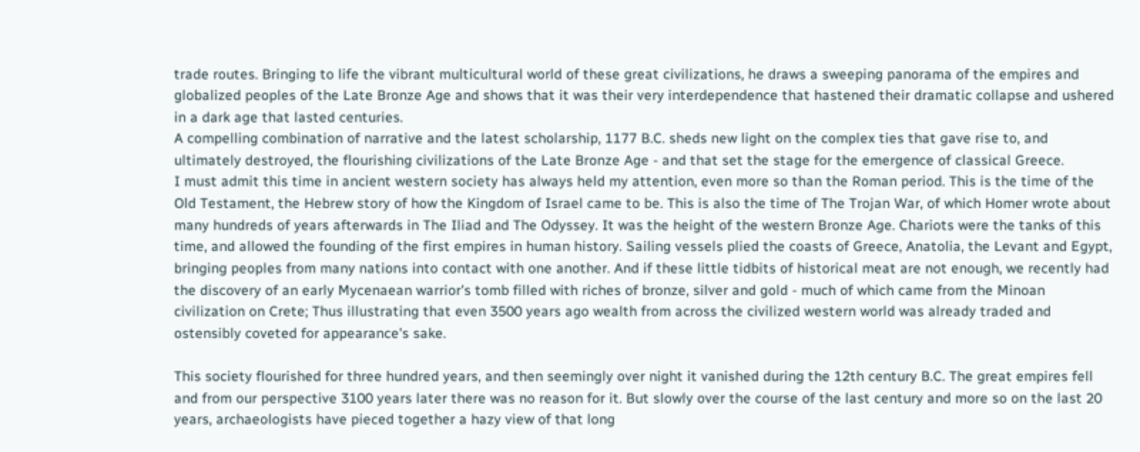trade routes. Bringing to life the vibrant multicultural world of these great civilizations, he draws a sweeping panorama of the empires and globalized peoples of the Late Bronze Age and shows that it was their very interdependence that hastened their dramatic collapse and ushered in a dark age that lasted centuries.
A compelling combination of narrative and the latest scholarship, 1177 B.C. sheds new light on the complex ties that gave rise to, and ultimately destroyed, the flourishing civilizations of the Late Bronze Age - and that set the stage for the emergence of classical Greece.
I must admit this time in ancient western society has always held my attention, even more so than the Roman period. This is the time of the Old Testament, the Hebrew story of how the Kingdom of Israel came to be. This is also the time of The Trojan War, of which Homer wrote about many hundreds of years afterwards in The Iliad and The Odyssey. It was the height of the western Bronze Age. Chariots were the tanks of this time, and allowed the founding of the first empires in human history. Sailing vessels plied the coasts of Greece, Anatolia, the Levant and Egypt, bringing peoples from many nations into contact with one another. And if these little tidbits of historical meat are not enough, we recently had the discovery of an early Mycenaean warrior's tomb filled with riches of bronze, silver and gold - much of which came from the Minoan civilization on Crete; Thus illustrating that even 3500 years ago wealth from across the civilized western world was already traded and ostensibly coveted for appearance's sake.

This society flourished for three hundred years, and then seemingly over night it vanished during the 12th century B.C. The great empires fell and from our perspective 3100 years later there was no reason for it. But slowly over the course of the last century and more so on the last 20 years, archaeologists have pieced together a hazy view of that long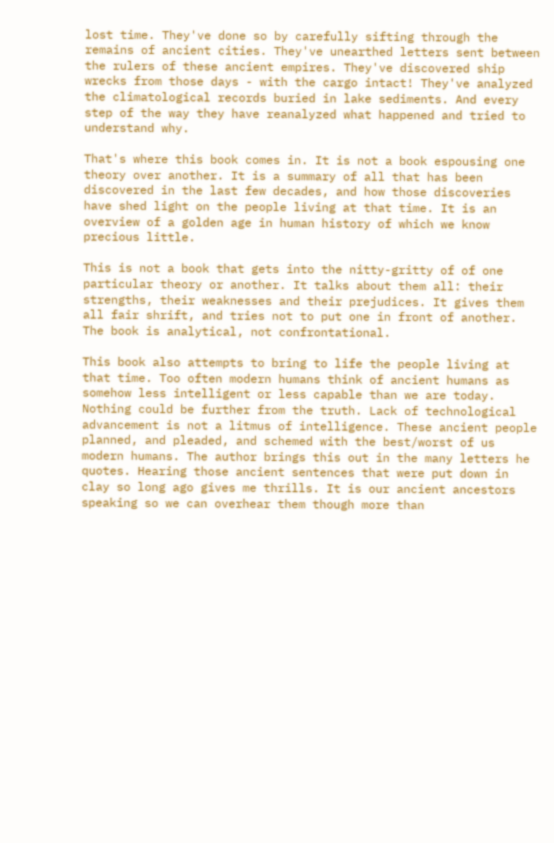lost time. They've done so by carefully sifting through the remains of ancient cities. They've unearthed letters sent between the rulers of these ancient empires. They've discovered ship wrecks from those days - with the cargo intact! They've analyzed the climatological records buried in lake sediments. And every step of the way they have reanalyzed what happened and tried to understand why.

That's where this book comes in. It is not a book espousing one theory over another. It is a summary of all that has been discovered in the last few decades, and how those discoveries have shed light on the people living at that time. It is an overview of a golden age in human history of which we know precious little.

This is not a book that gets into the nitty-gritty of of one particular theory or another. It talks about them all: their strengths, their weaknesses and their prejudices. It gives them all fair shrift, and tries not to put one in front of another. The book is analytical, not confrontational.

This book also attempts to bring to life the people living at that time. Too often modern humans think of ancient humans as somehow less intelligent or less capable than we are today. Nothing could be further from the truth. Lack of technological advancement is not a litmus of intelligence. These ancient people planned, and pleaded, and schemed with the best/worst of us modern humans. The author brings this out in the many letters he quotes. Hearing those ancient sentences that were put down in clay so long ago gives me thrills. It is our ancient ancestors speaking so we can overhear them though more than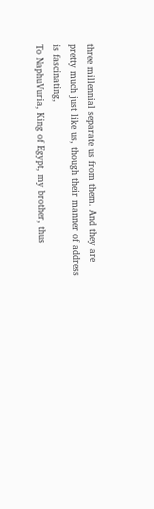three millennial separate us from them. And they are pretty much just like us, though their manner of address is fascinating,
To NaphuVuria, King of Egypt, my brother, thus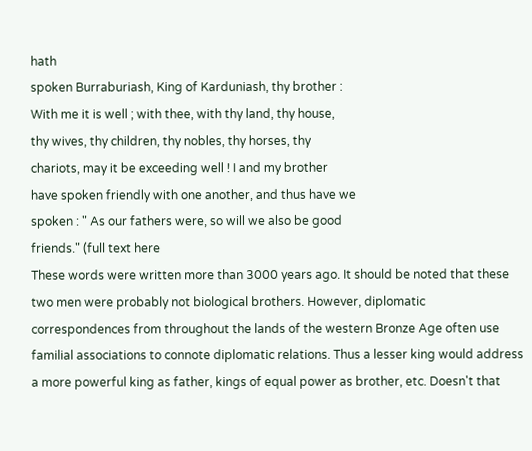hath
spoken Burraburiash, King of Karduniash, thy brother :
With me it is well ; with thee, with thy land, thy house,
thy wives, thy children, thy nobles, thy horses, thy
chariots, may it be exceeding well ! I and my brother
have spoken friendly with one another, and thus have we
spoken : " As our fathers were, so will we also be good
friends." (full text here
These words were written more than 3000 years ago. It should be noted that these two men were probably not biological brothers. However, diplomatic correspondences from throughout the lands of the western Bronze Age often use familial associations to connote diplomatic relations. Thus a lesser king would address a more powerful king as father, kings of equal power as brother, etc. Doesn't that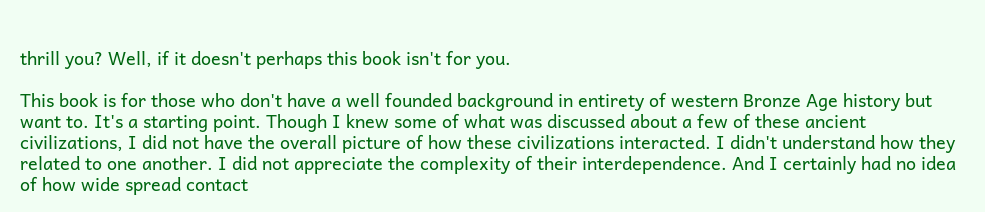thrill you? Well, if it doesn't perhaps this book isn't for you.

This book is for those who don't have a well founded background in entirety of western Bronze Age history but want to. It's a starting point. Though I knew some of what was discussed about a few of these ancient civilizations, I did not have the overall picture of how these civilizations interacted. I didn't understand how they related to one another. I did not appreciate the complexity of their interdependence. And I certainly had no idea of how wide spread contact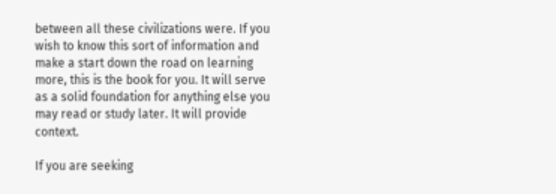between all these civilizations were. If you wish to know this sort of information and make a start down the road on learning more, this is the book for you. It will serve as a solid foundation for anything else you may read or study later. It will provide context.

If you are seeking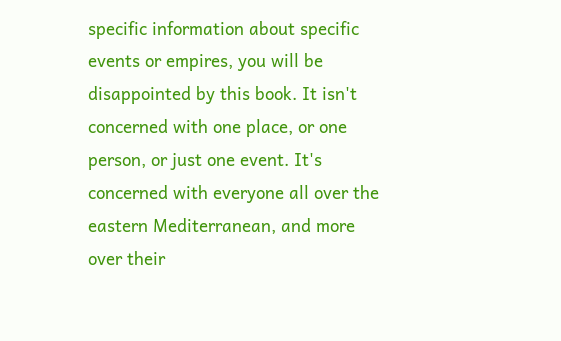specific information about specific events or empires, you will be disappointed by this book. It isn't concerned with one place, or one person, or just one event. It's concerned with everyone all over the eastern Mediterranean, and more over their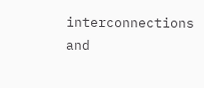interconnections and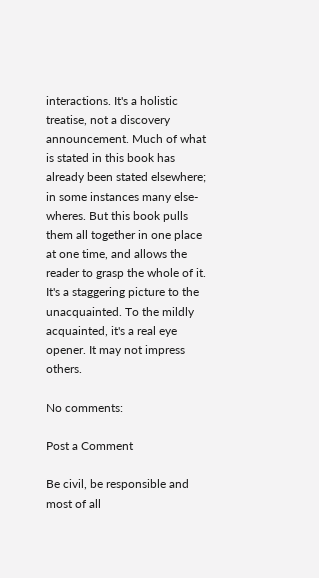interactions. It's a holistic treatise, not a discovery announcement. Much of what is stated in this book has already been stated elsewhere; in some instances many else-wheres. But this book pulls them all together in one place at one time, and allows the reader to grasp the whole of it. It's a staggering picture to the unacquainted. To the mildly acquainted, it's a real eye opener. It may not impress others.

No comments:

Post a Comment

Be civil, be responsible and most of all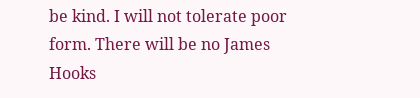be kind. I will not tolerate poor form. There will be no James Hooks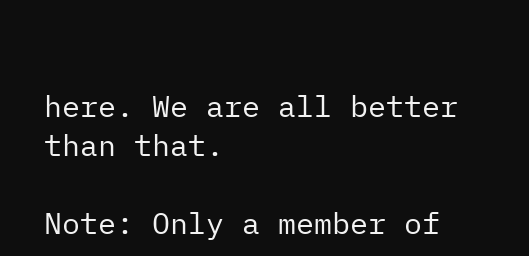here. We are all better than that.

Note: Only a member of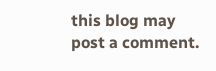this blog may post a comment.